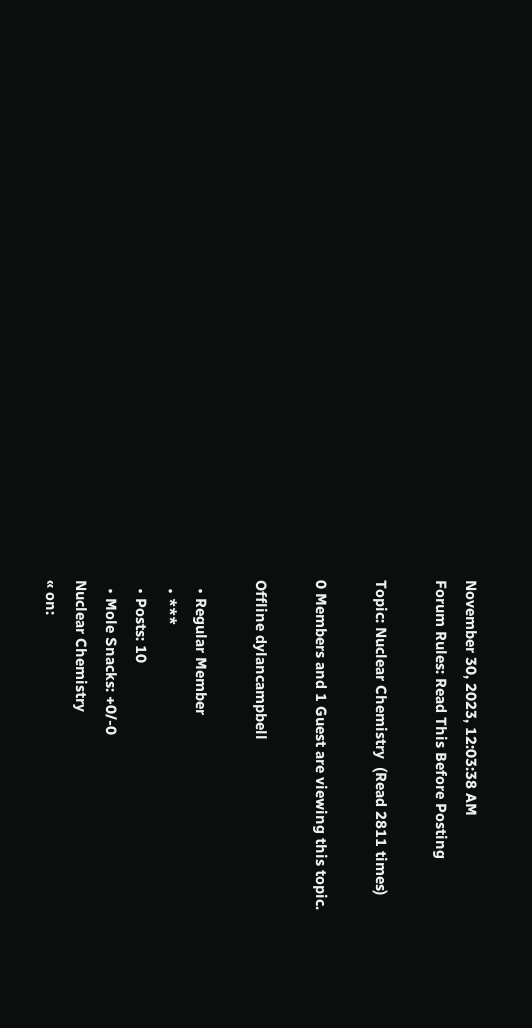November 30, 2023, 12:03:38 AM
Forum Rules: Read This Before Posting

Topic: Nuclear Chemistry  (Read 2811 times)

0 Members and 1 Guest are viewing this topic.

Offline dylancampbell

  • Regular Member
  • ***
  • Posts: 10
  • Mole Snacks: +0/-0
Nuclear Chemistry
« on: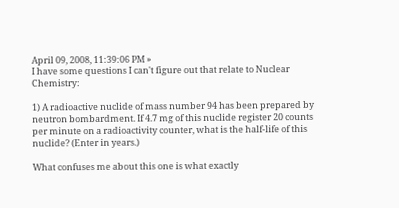April 09, 2008, 11:39:06 PM »
I have some questions I can't figure out that relate to Nuclear Chemistry:

1) A radioactive nuclide of mass number 94 has been prepared by neutron bombardment. If 4.7 mg of this nuclide register 20 counts per minute on a radioactivity counter, what is the half-life of this nuclide? (Enter in years.)

What confuses me about this one is what exactly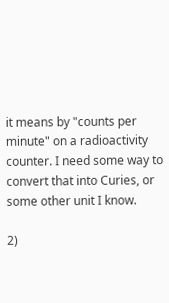it means by "counts per minute" on a radioactivity counter. I need some way to convert that into Curies, or some other unit I know.

2)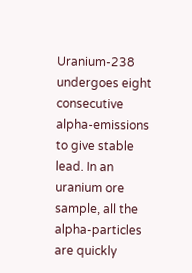Uranium-238 undergoes eight consecutive alpha-emissions to give stable lead. In an uranium ore sample, all the alpha-particles are quickly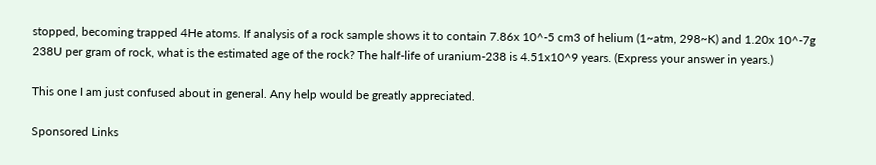stopped, becoming trapped 4He atoms. If analysis of a rock sample shows it to contain 7.86x 10^-5 cm3 of helium (1~atm, 298~K) and 1.20x 10^-7g 238U per gram of rock, what is the estimated age of the rock? The half-life of uranium-238 is 4.51x10^9 years. (Express your answer in years.)

This one I am just confused about in general. Any help would be greatly appreciated.

Sponsored Links